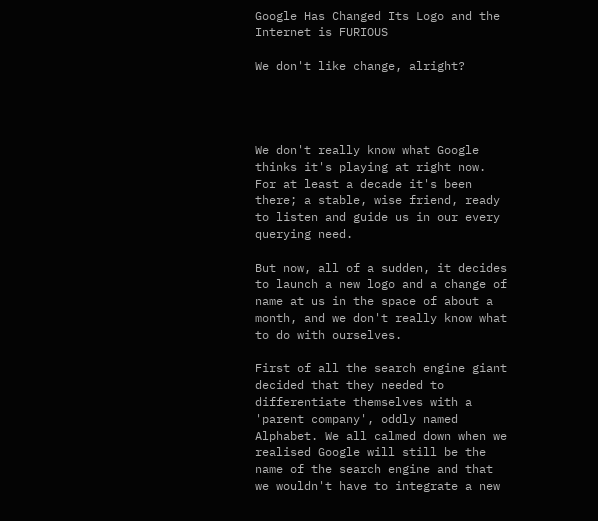Google Has Changed Its Logo and the Internet is FURIOUS

We don't like change, alright?




We don't really know what Google thinks it's playing at right now. For at least a decade it's been there; a stable, wise friend, ready to listen and guide us in our every querying need.

But now, all of a sudden, it decides to launch a new logo and a change of name at us in the space of about a month, and we don't really know what to do with ourselves.

First of all the search engine giant decided that they needed to differentiate themselves with a 'parent company', oddly named Alphabet. We all calmed down when we realised Google will still be the name of the search engine and that we wouldn't have to integrate a new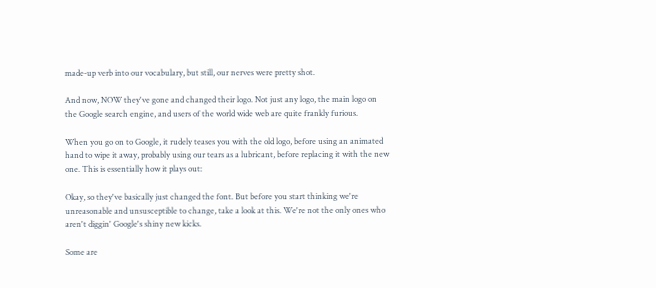made-up verb into our vocabulary, but still, our nerves were pretty shot.

And now, NOW they've gone and changed their logo. Not just any logo, the main logo on the Google search engine, and users of the world wide web are quite frankly furious.

When you go on to Google, it rudely teases you with the old logo, before using an animated hand to wipe it away, probably using our tears as a lubricant, before replacing it with the new one. This is essentially how it plays out:

Okay, so they've basically just changed the font. But before you start thinking we're unreasonable and unsusceptible to change, take a look at this. We're not the only ones who aren't diggin' Google's shiny new kicks.

Some are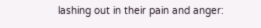lashing out in their pain and anger: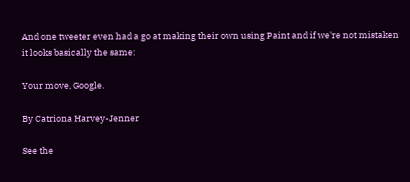And one tweeter even had a go at making their own using Paint and if we're not mistaken it looks basically the same:

Your move, Google.

By Catriona Harvey-Jenner

See the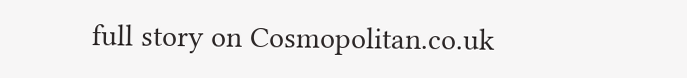full story on Cosmopolitan.co.uk